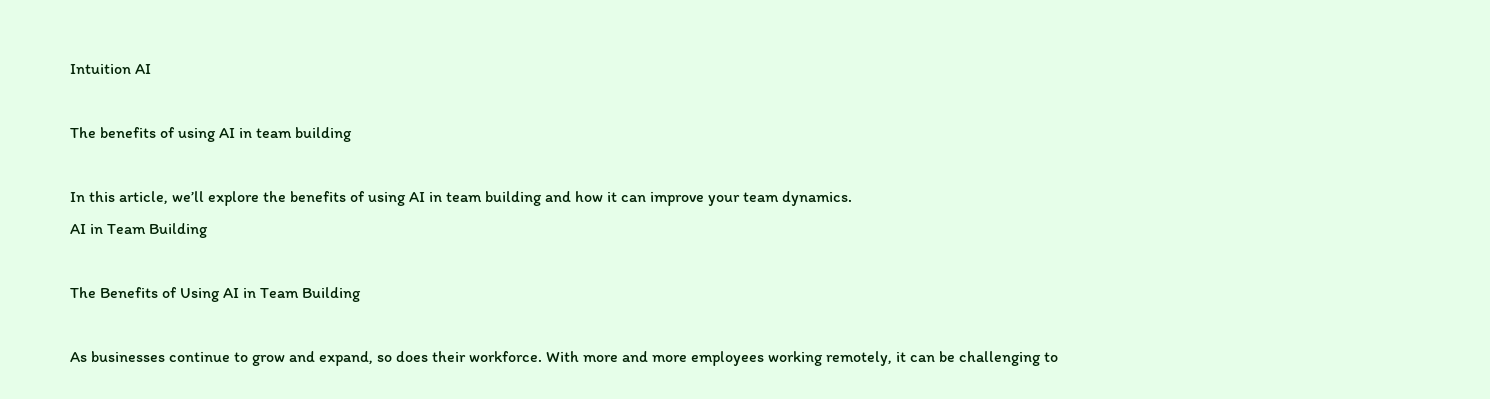Intuition AI

The benefits of using AI in team building

In this article, we’ll explore the benefits of using AI in team building and how it can improve your team dynamics.
AI in Team Building

The Benefits of Using AI in Team Building

As businesses continue to grow and expand, so does their workforce. With more and more employees working remotely, it can be challenging to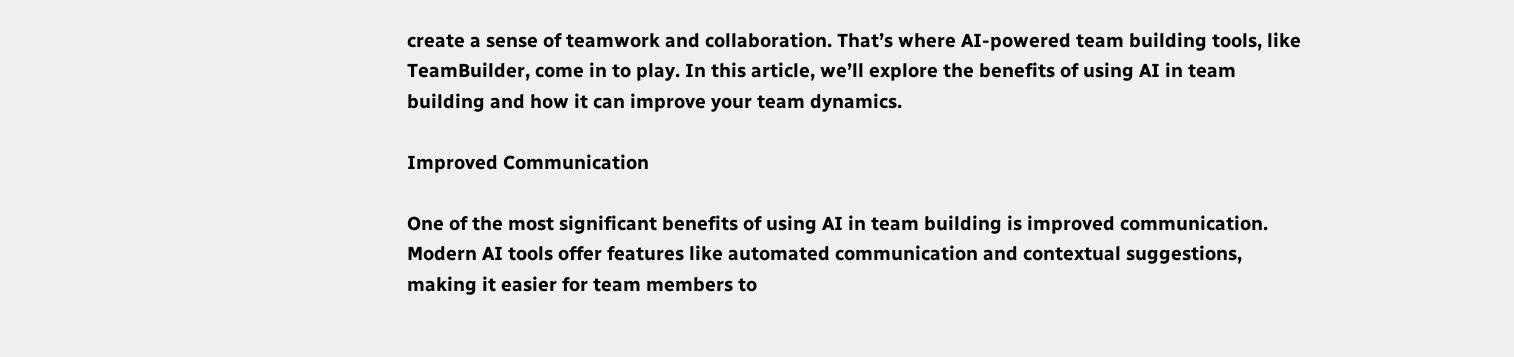create a sense of teamwork and collaboration. That’s where AI-powered team building tools, like TeamBuilder, come in to play. In this article, we’ll explore the benefits of using AI in team building and how it can improve your team dynamics.

Improved Communication

One of the most significant benefits of using AI in team building is improved communication. Modern AI tools offer features like automated communication and contextual suggestions, making it easier for team members to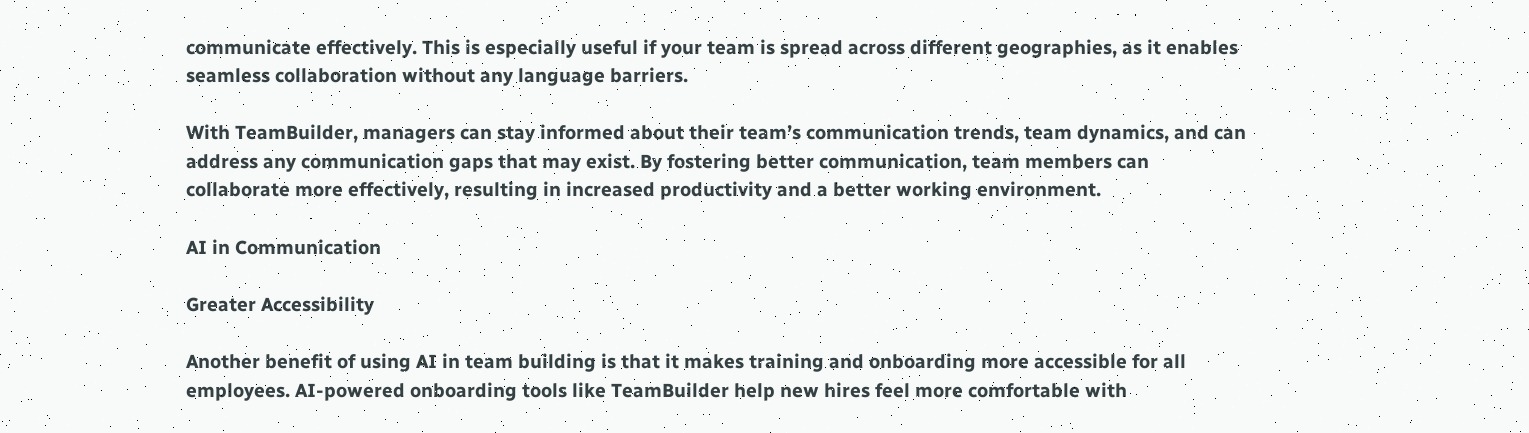communicate effectively. This is especially useful if your team is spread across different geographies, as it enables seamless collaboration without any language barriers.

With TeamBuilder, managers can stay informed about their team’s communication trends, team dynamics, and can address any communication gaps that may exist. By fostering better communication, team members can collaborate more effectively, resulting in increased productivity and a better working environment.

AI in Communication

Greater Accessibility

Another benefit of using AI in team building is that it makes training and onboarding more accessible for all employees. AI-powered onboarding tools like TeamBuilder help new hires feel more comfortable with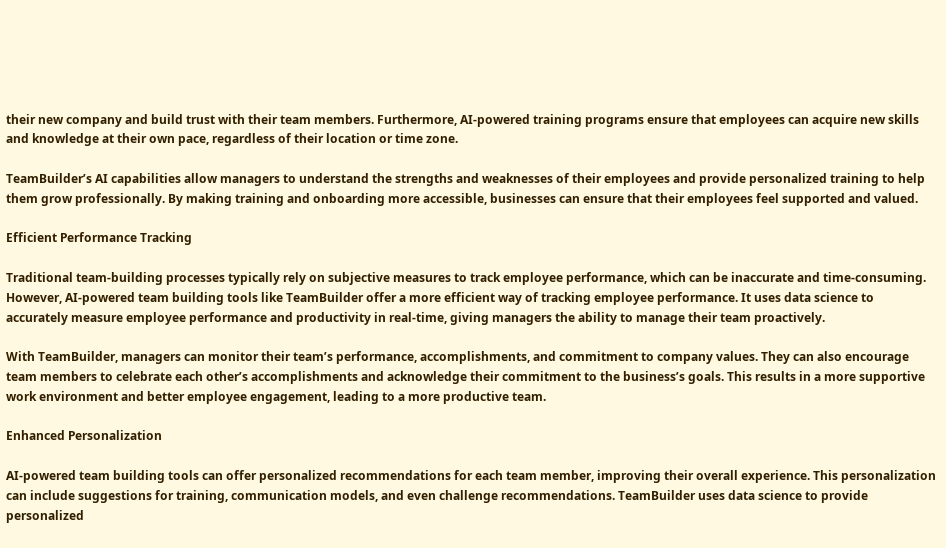their new company and build trust with their team members. Furthermore, AI-powered training programs ensure that employees can acquire new skills and knowledge at their own pace, regardless of their location or time zone.

TeamBuilder’s AI capabilities allow managers to understand the strengths and weaknesses of their employees and provide personalized training to help them grow professionally. By making training and onboarding more accessible, businesses can ensure that their employees feel supported and valued.

Efficient Performance Tracking

Traditional team-building processes typically rely on subjective measures to track employee performance, which can be inaccurate and time-consuming. However, AI-powered team building tools like TeamBuilder offer a more efficient way of tracking employee performance. It uses data science to accurately measure employee performance and productivity in real-time, giving managers the ability to manage their team proactively.

With TeamBuilder, managers can monitor their team’s performance, accomplishments, and commitment to company values. They can also encourage team members to celebrate each other’s accomplishments and acknowledge their commitment to the business’s goals. This results in a more supportive work environment and better employee engagement, leading to a more productive team.

Enhanced Personalization

AI-powered team building tools can offer personalized recommendations for each team member, improving their overall experience. This personalization can include suggestions for training, communication models, and even challenge recommendations. TeamBuilder uses data science to provide personalized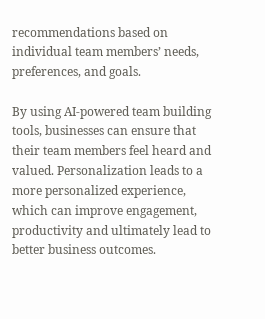recommendations based on individual team members’ needs, preferences, and goals.

By using AI-powered team building tools, businesses can ensure that their team members feel heard and valued. Personalization leads to a more personalized experience, which can improve engagement, productivity and ultimately lead to better business outcomes.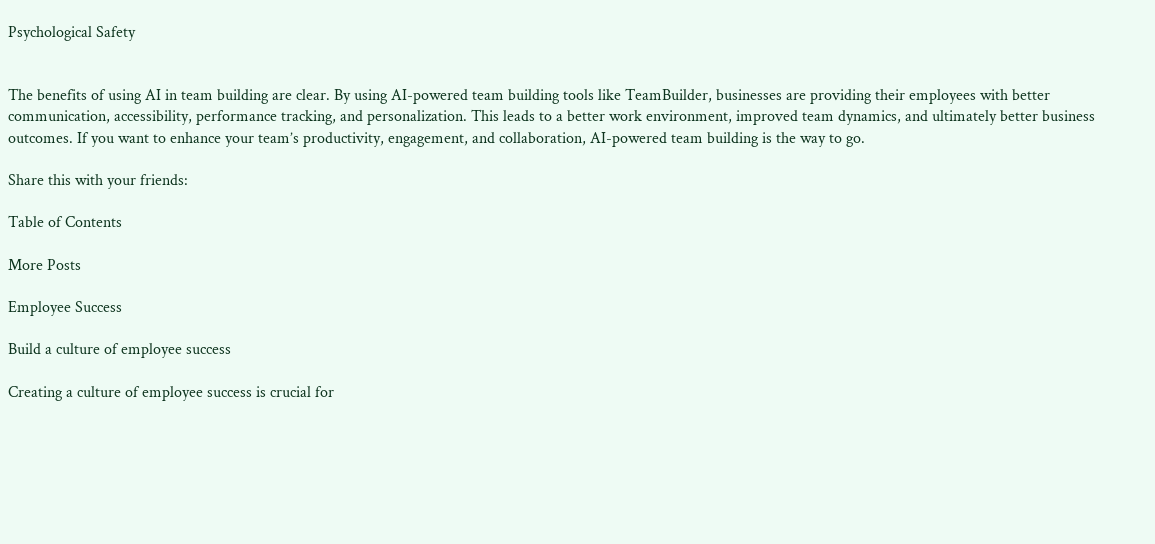Psychological Safety


The benefits of using AI in team building are clear. By using AI-powered team building tools like TeamBuilder, businesses are providing their employees with better communication, accessibility, performance tracking, and personalization. This leads to a better work environment, improved team dynamics, and ultimately better business outcomes. If you want to enhance your team’s productivity, engagement, and collaboration, AI-powered team building is the way to go.

Share this with your friends:

Table of Contents

More Posts

Employee Success

Build a culture of employee success

Creating a culture of employee success is crucial for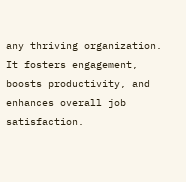any thriving organization. It fosters engagement, boosts productivity, and enhances overall job satisfaction.